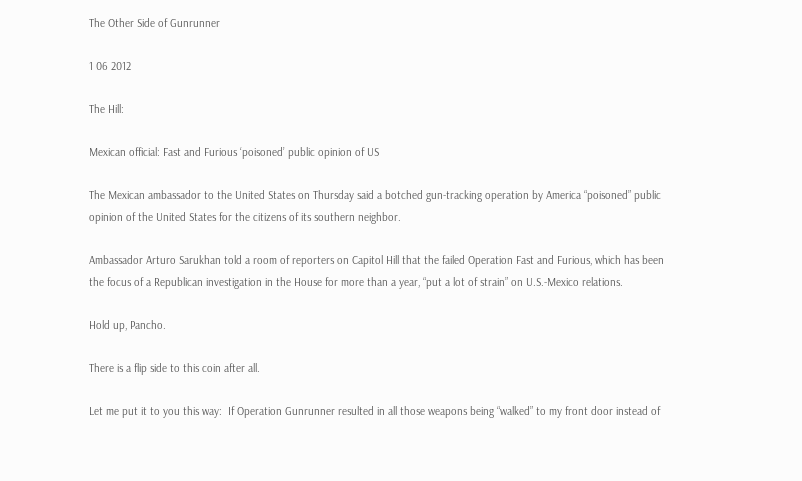The Other Side of Gunrunner

1 06 2012

The Hill:

Mexican official: Fast and Furious ‘poisoned’ public opinion of US

The Mexican ambassador to the United States on Thursday said a botched gun-tracking operation by America “poisoned” public opinion of the United States for the citizens of its southern neighbor.

Ambassador Arturo Sarukhan told a room of reporters on Capitol Hill that the failed Operation Fast and Furious, which has been the focus of a Republican investigation in the House for more than a year, “put a lot of strain” on U.S.-Mexico relations.

Hold up, Pancho.

There is a flip side to this coin after all.

Let me put it to you this way:  If Operation Gunrunner resulted in all those weapons being “walked” to my front door instead of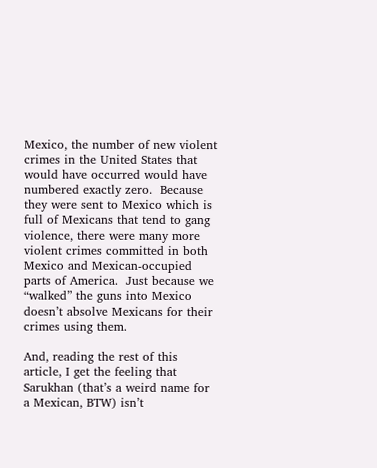Mexico, the number of new violent crimes in the United States that would have occurred would have numbered exactly zero.  Because they were sent to Mexico which is full of Mexicans that tend to gang violence, there were many more violent crimes committed in both Mexico and Mexican-occupied parts of America.  Just because we “walked” the guns into Mexico doesn’t absolve Mexicans for their crimes using them.

And, reading the rest of this article, I get the feeling that Sarukhan (that’s a weird name for a Mexican, BTW) isn’t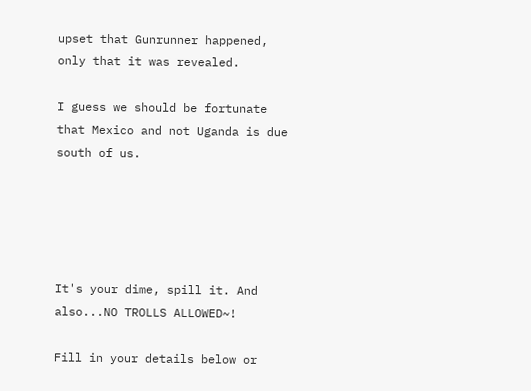upset that Gunrunner happened, only that it was revealed.

I guess we should be fortunate that Mexico and not Uganda is due south of us.





It's your dime, spill it. And also...NO TROLLS ALLOWED~!

Fill in your details below or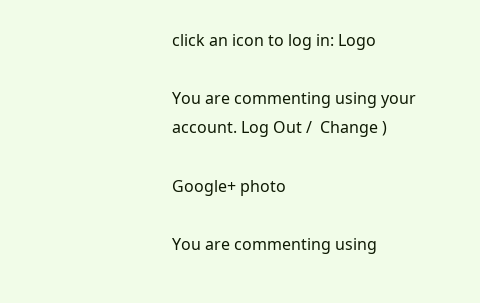click an icon to log in: Logo

You are commenting using your account. Log Out /  Change )

Google+ photo

You are commenting using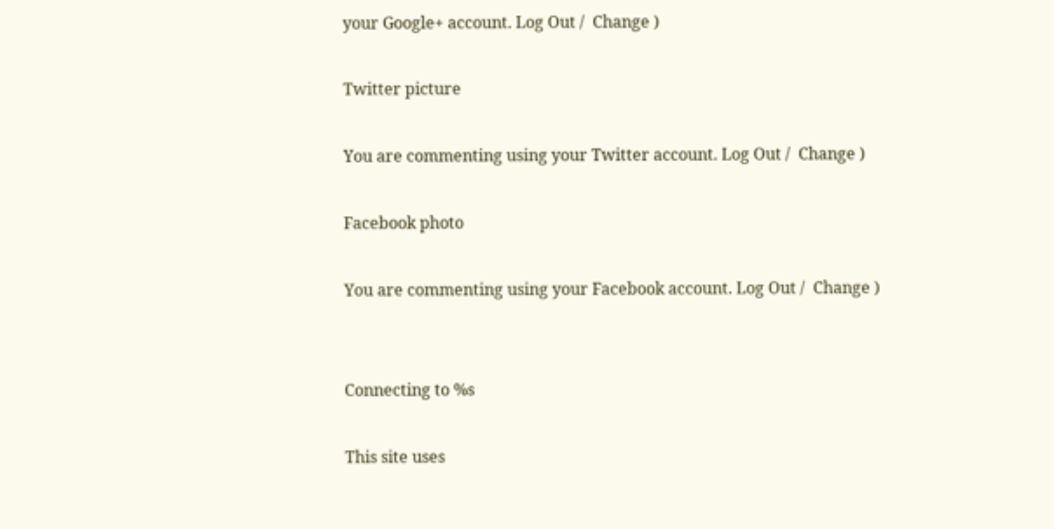your Google+ account. Log Out /  Change )

Twitter picture

You are commenting using your Twitter account. Log Out /  Change )

Facebook photo

You are commenting using your Facebook account. Log Out /  Change )


Connecting to %s

This site uses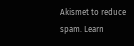Akismet to reduce spam. Learn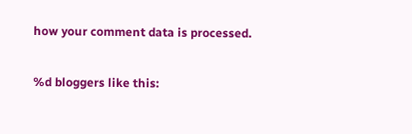how your comment data is processed.

%d bloggers like this: